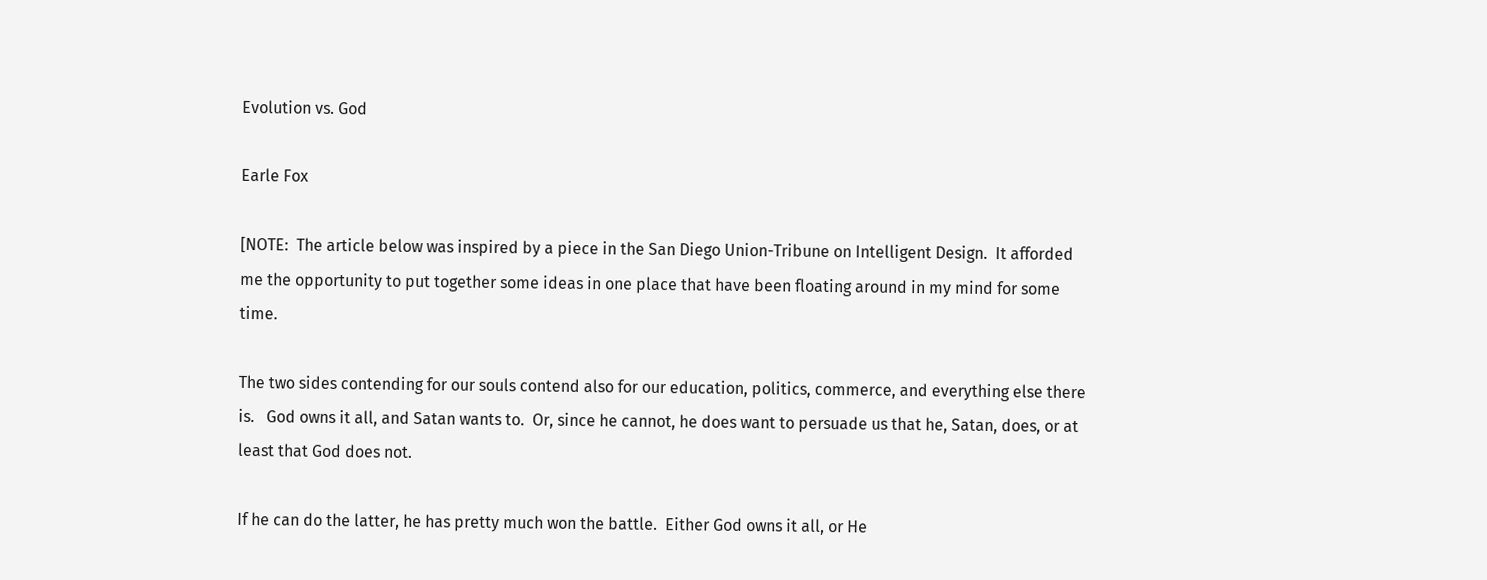Evolution vs. God

Earle Fox

[NOTE:  The article below was inspired by a piece in the San Diego Union-Tribune on Intelligent Design.  It afforded me the opportunity to put together some ideas in one place that have been floating around in my mind for some time.

The two sides contending for our souls contend also for our education, politics, commerce, and everything else there is.   God owns it all, and Satan wants to.  Or, since he cannot, he does want to persuade us that he, Satan, does, or at least that God does not.

If he can do the latter, he has pretty much won the battle.  Either God owns it all, or He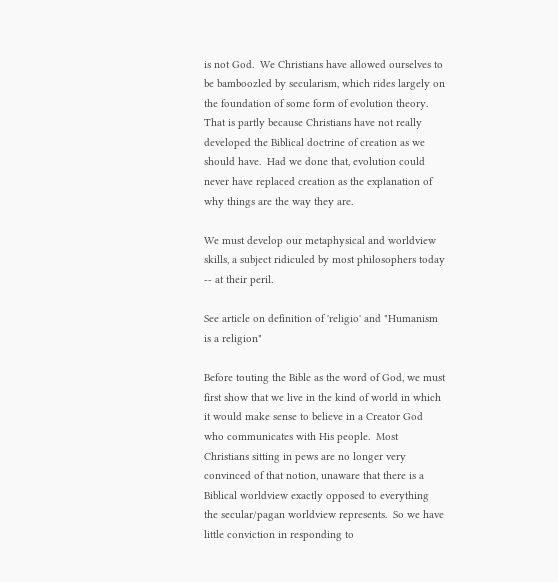is not God.  We Christians have allowed ourselves to be bamboozled by secularism, which rides largely on the foundation of some form of evolution theory.  That is partly because Christians have not really developed the Biblical doctrine of creation as we should have.  Had we done that, evolution could never have replaced creation as the explanation of why things are the way they are.

We must develop our metaphysical and worldview skills, a subject ridiculed by most philosophers today -- at their peril.

See article on definition of 'religio' and "Humanism is a religion"

Before touting the Bible as the word of God, we must first show that we live in the kind of world in which it would make sense to believe in a Creator God who communicates with His people.  Most Christians sitting in pews are no longer very convinced of that notion, unaware that there is a Biblical worldview exactly opposed to everything the secular/pagan worldview represents.  So we have little conviction in responding to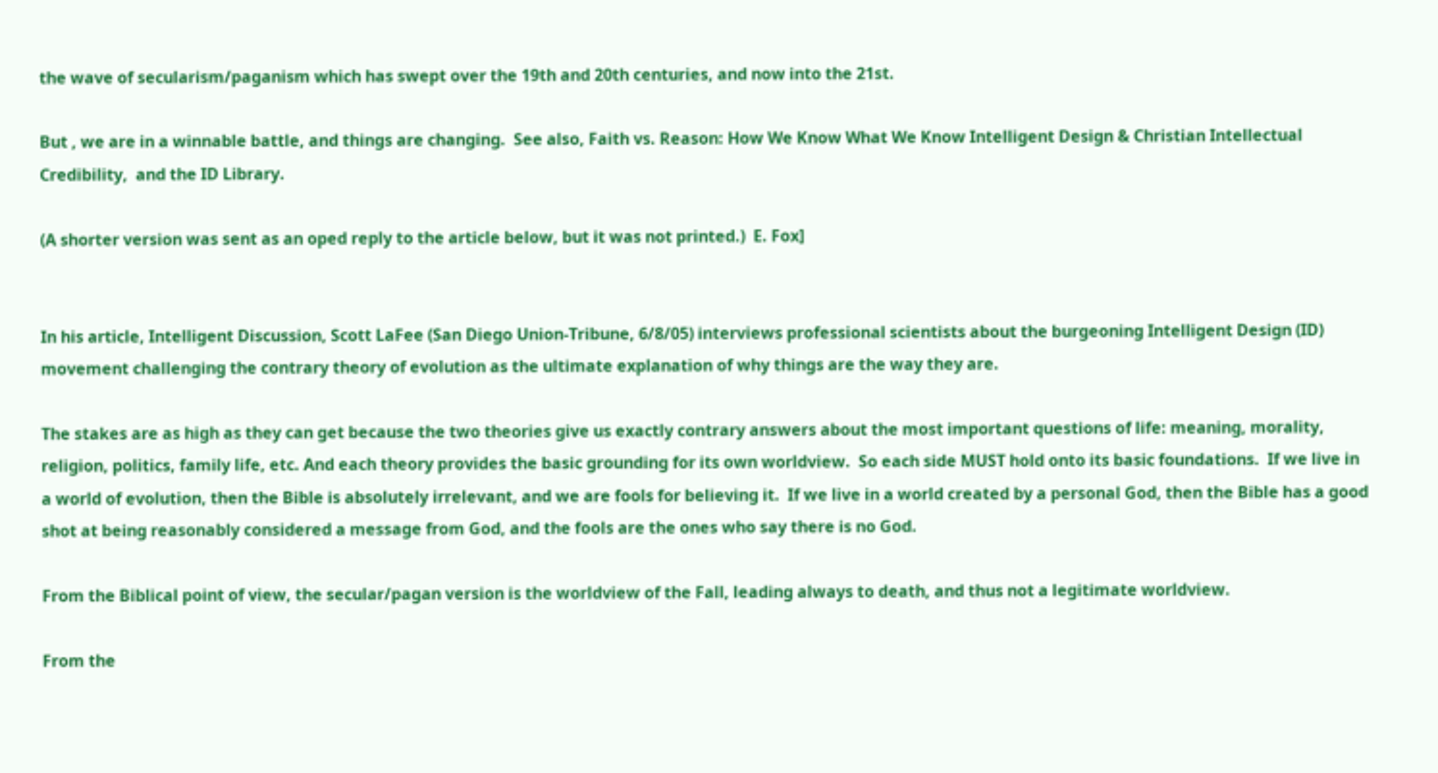the wave of secularism/paganism which has swept over the 19th and 20th centuries, and now into the 21st.

But , we are in a winnable battle, and things are changing.  See also, Faith vs. Reason: How We Know What We Know Intelligent Design & Christian Intellectual Credibility,  and the ID Library.

(A shorter version was sent as an oped reply to the article below, but it was not printed.)  E. Fox]


In his article, Intelligent Discussion, Scott LaFee (San Diego Union-Tribune, 6/8/05) interviews professional scientists about the burgeoning Intelligent Design (ID) movement challenging the contrary theory of evolution as the ultimate explanation of why things are the way they are.

The stakes are as high as they can get because the two theories give us exactly contrary answers about the most important questions of life: meaning, morality, religion, politics, family life, etc. And each theory provides the basic grounding for its own worldview.  So each side MUST hold onto its basic foundations.  If we live in a world of evolution, then the Bible is absolutely irrelevant, and we are fools for believing it.  If we live in a world created by a personal God, then the Bible has a good shot at being reasonably considered a message from God, and the fools are the ones who say there is no God.

From the Biblical point of view, the secular/pagan version is the worldview of the Fall, leading always to death, and thus not a legitimate worldview.

From the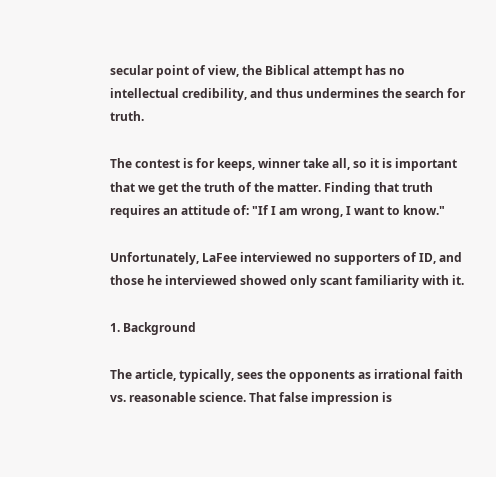secular point of view, the Biblical attempt has no intellectual credibility, and thus undermines the search for truth.

The contest is for keeps, winner take all, so it is important that we get the truth of the matter. Finding that truth requires an attitude of: "If I am wrong, I want to know."

Unfortunately, LaFee interviewed no supporters of ID, and those he interviewed showed only scant familiarity with it.

1. Background

The article, typically, sees the opponents as irrational faith vs. reasonable science. That false impression is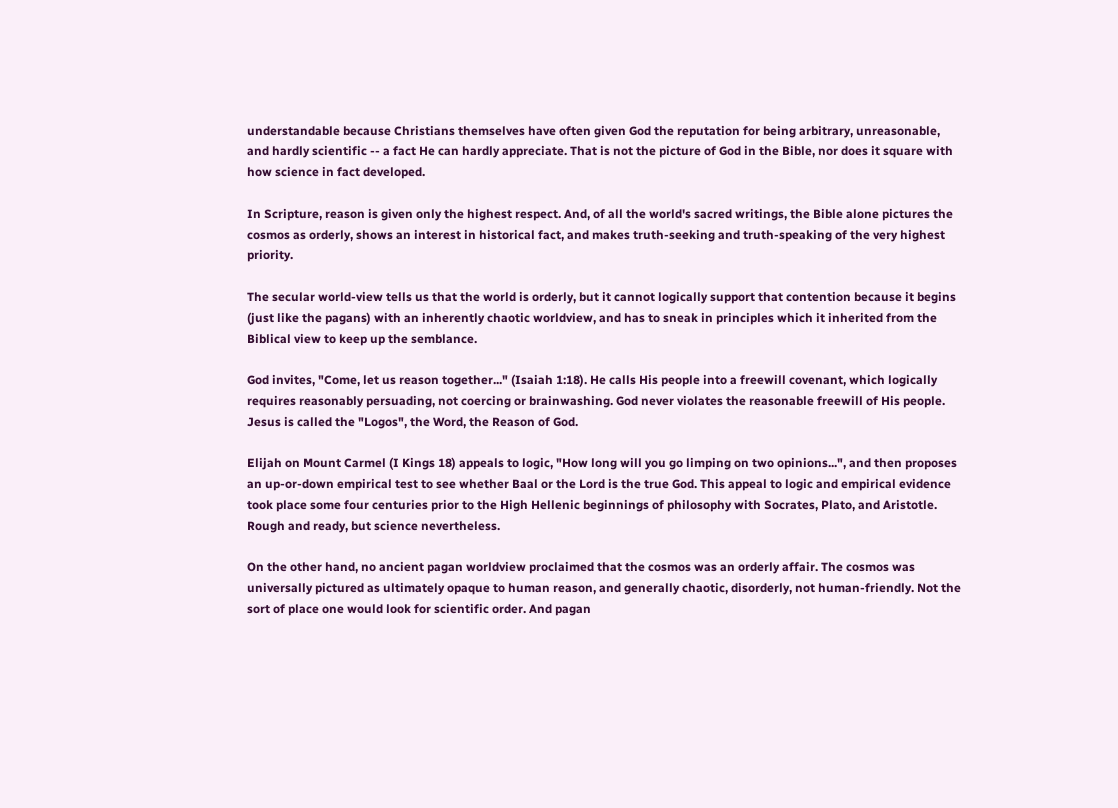understandable because Christians themselves have often given God the reputation for being arbitrary, unreasonable, and hardly scientific -- a fact He can hardly appreciate. That is not the picture of God in the Bible, nor does it square with how science in fact developed.

In Scripture, reason is given only the highest respect. And, of all the world's sacred writings, the Bible alone pictures the cosmos as orderly, shows an interest in historical fact, and makes truth-seeking and truth-speaking of the very highest priority.

The secular world-view tells us that the world is orderly, but it cannot logically support that contention because it begins (just like the pagans) with an inherently chaotic worldview, and has to sneak in principles which it inherited from the Biblical view to keep up the semblance.

God invites, "Come, let us reason together..." (Isaiah 1:18). He calls His people into a freewill covenant, which logically requires reasonably persuading, not coercing or brainwashing. God never violates the reasonable freewill of His people. Jesus is called the "Logos", the Word, the Reason of God.

Elijah on Mount Carmel (I Kings 18) appeals to logic, "How long will you go limping on two opinions...", and then proposes an up-or-down empirical test to see whether Baal or the Lord is the true God. This appeal to logic and empirical evidence took place some four centuries prior to the High Hellenic beginnings of philosophy with Socrates, Plato, and Aristotle. Rough and ready, but science nevertheless.

On the other hand, no ancient pagan worldview proclaimed that the cosmos was an orderly affair. The cosmos was universally pictured as ultimately opaque to human reason, and generally chaotic, disorderly, not human-friendly. Not the sort of place one would look for scientific order. And pagan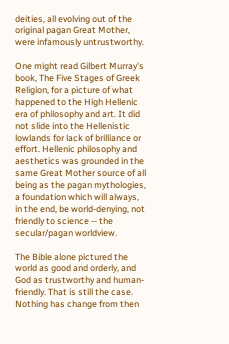deities, all evolving out of the original pagan Great Mother, were infamously untrustworthy.

One might read Gilbert Murray's book, The Five Stages of Greek Religion, for a picture of what happened to the High Hellenic era of philosophy and art. It did not slide into the Hellenistic lowlands for lack of brilliance or effort. Hellenic philosophy and aesthetics was grounded in the same Great Mother source of all being as the pagan mythologies, a foundation which will always, in the end, be world-denying, not friendly to science -- the secular/pagan worldview.

The Bible alone pictured the world as good and orderly, and God as trustworthy and human-friendly. That is still the case. Nothing has change from then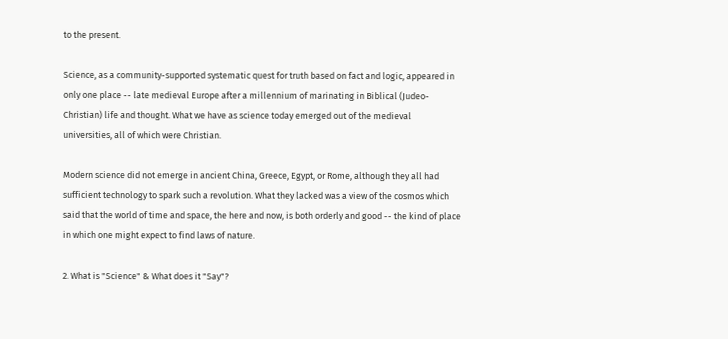to the present.

Science, as a community-supported systematic quest for truth based on fact and logic, appeared in only one place -- late medieval Europe after a millennium of marinating in Biblical (Judeo-Christian) life and thought. What we have as science today emerged out of the medieval universities, all of which were Christian.

Modern science did not emerge in ancient China, Greece, Egypt, or Rome, although they all had sufficient technology to spark such a revolution. What they lacked was a view of the cosmos which said that the world of time and space, the here and now, is both orderly and good -- the kind of place in which one might expect to find laws of nature.

2. What is "Science" & What does it "Say"?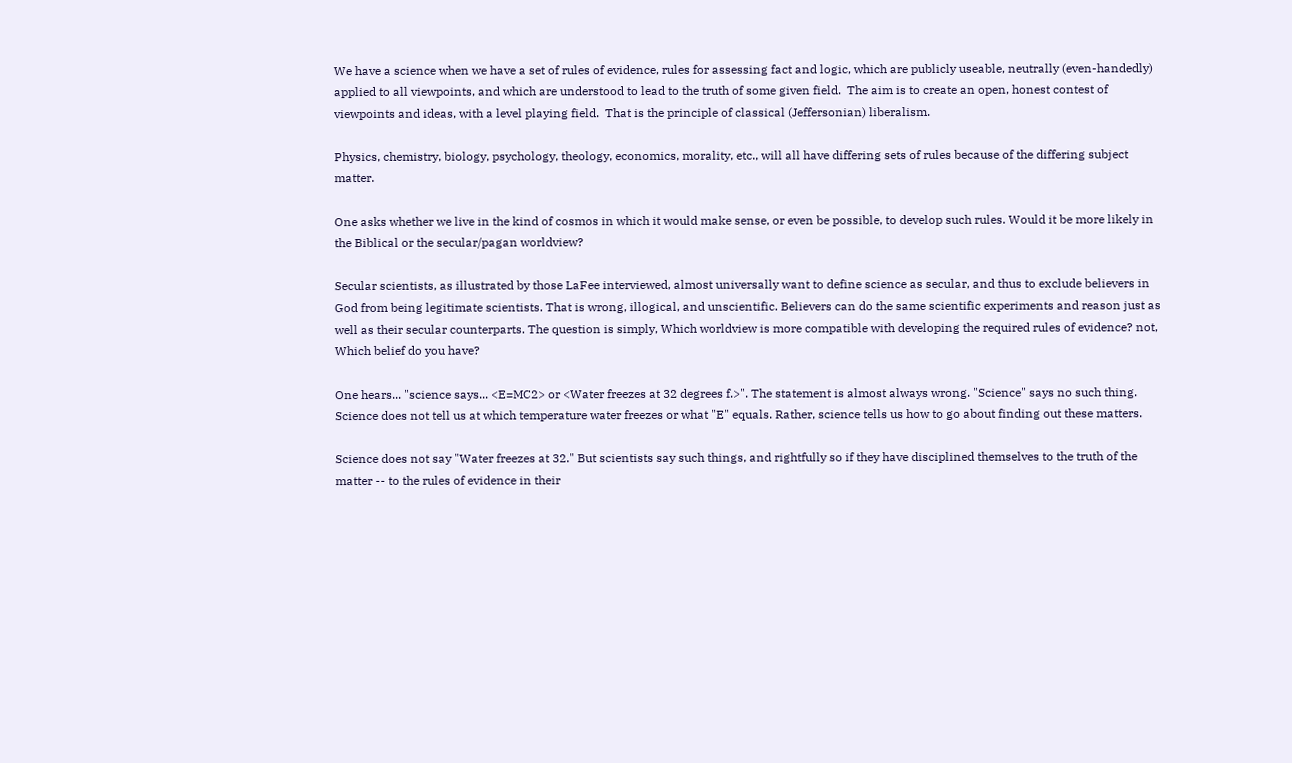We have a science when we have a set of rules of evidence, rules for assessing fact and logic, which are publicly useable, neutrally (even-handedly) applied to all viewpoints, and which are understood to lead to the truth of some given field.  The aim is to create an open, honest contest of viewpoints and ideas, with a level playing field.  That is the principle of classical (Jeffersonian) liberalism.

Physics, chemistry, biology, psychology, theology, economics, morality, etc., will all have differing sets of rules because of the differing subject matter.

One asks whether we live in the kind of cosmos in which it would make sense, or even be possible, to develop such rules. Would it be more likely in the Biblical or the secular/pagan worldview?

Secular scientists, as illustrated by those LaFee interviewed, almost universally want to define science as secular, and thus to exclude believers in God from being legitimate scientists. That is wrong, illogical, and unscientific. Believers can do the same scientific experiments and reason just as well as their secular counterparts. The question is simply, Which worldview is more compatible with developing the required rules of evidence? not, Which belief do you have?

One hears... "science says... <E=MC2> or <Water freezes at 32 degrees f.>". The statement is almost always wrong. "Science" says no such thing. Science does not tell us at which temperature water freezes or what "E" equals. Rather, science tells us how to go about finding out these matters.

Science does not say "Water freezes at 32." But scientists say such things, and rightfully so if they have disciplined themselves to the truth of the matter -- to the rules of evidence in their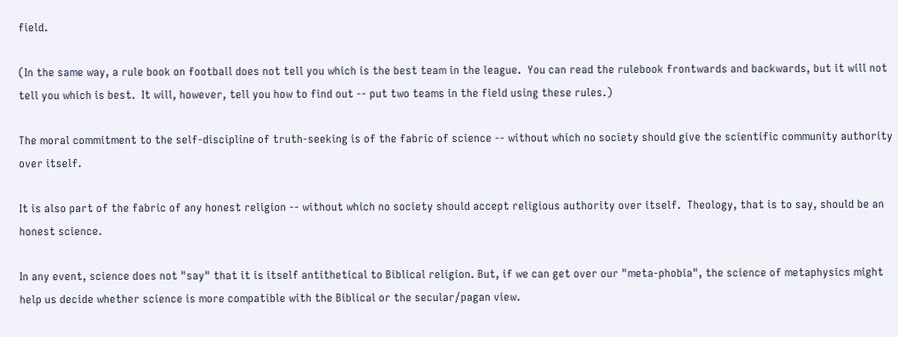field.

(In the same way, a rule book on football does not tell you which is the best team in the league.  You can read the rulebook frontwards and backwards, but it will not tell you which is best.  It will, however, tell you how to find out -- put two teams in the field using these rules.)

The moral commitment to the self-discipline of truth-seeking is of the fabric of science -- without which no society should give the scientific community authority over itself.

It is also part of the fabric of any honest religion -- without which no society should accept religious authority over itself.  Theology, that is to say, should be an honest science.

In any event, science does not "say" that it is itself antithetical to Biblical religion. But, if we can get over our "meta-phobia", the science of metaphysics might help us decide whether science is more compatible with the Biblical or the secular/pagan view.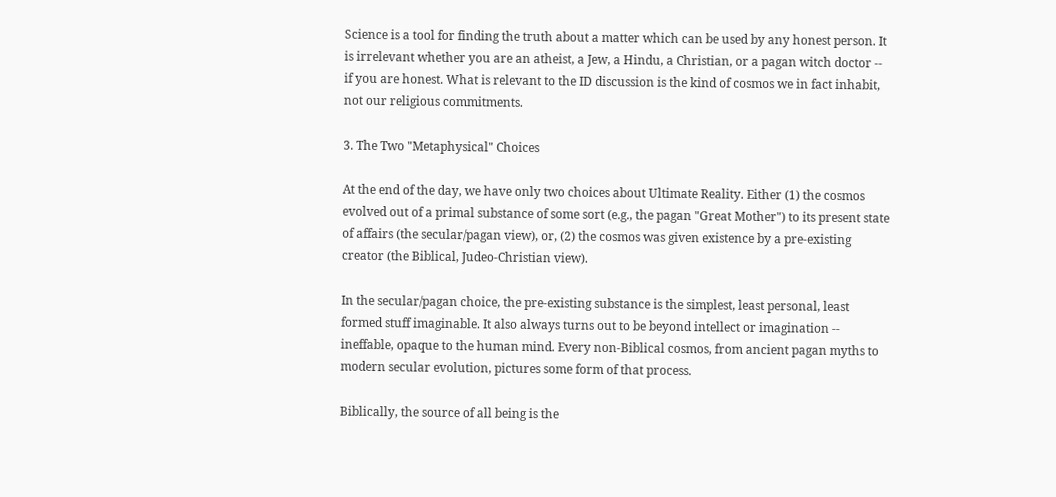Science is a tool for finding the truth about a matter which can be used by any honest person. It is irrelevant whether you are an atheist, a Jew, a Hindu, a Christian, or a pagan witch doctor -- if you are honest. What is relevant to the ID discussion is the kind of cosmos we in fact inhabit, not our religious commitments.

3. The Two "Metaphysical" Choices

At the end of the day, we have only two choices about Ultimate Reality. Either (1) the cosmos evolved out of a primal substance of some sort (e.g., the pagan "Great Mother") to its present state of affairs (the secular/pagan view), or, (2) the cosmos was given existence by a pre-existing creator (the Biblical, Judeo-Christian view).

In the secular/pagan choice, the pre-existing substance is the simplest, least personal, least formed stuff imaginable. It also always turns out to be beyond intellect or imagination -- ineffable, opaque to the human mind. Every non-Biblical cosmos, from ancient pagan myths to modern secular evolution, pictures some form of that process.

Biblically, the source of all being is the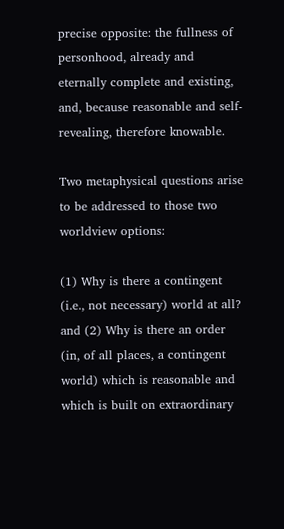precise opposite: the fullness of personhood, already and eternally complete and existing, and, because reasonable and self-revealing, therefore knowable.

Two metaphysical questions arise to be addressed to those two worldview options:

(1) Why is there a contingent (i.e., not necessary) world at all? and (2) Why is there an order (in, of all places, a contingent world) which is reasonable and which is built on extraordinary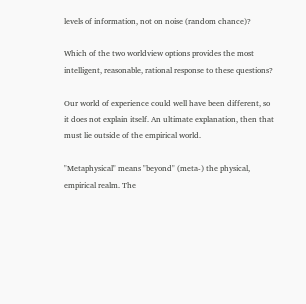levels of information, not on noise (random chance)?

Which of the two worldview options provides the most intelligent, reasonable, rational response to these questions?

Our world of experience could well have been different, so it does not explain itself. An ultimate explanation, then that must lie outside of the empirical world.

"Metaphysical" means "beyond" (meta-) the physical, empirical realm. The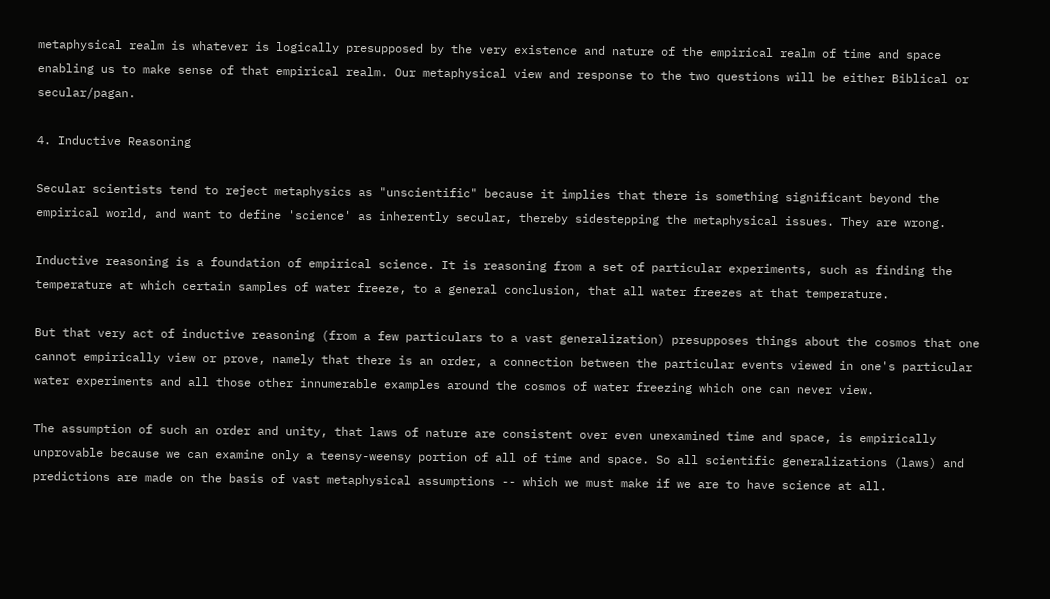metaphysical realm is whatever is logically presupposed by the very existence and nature of the empirical realm of time and space enabling us to make sense of that empirical realm. Our metaphysical view and response to the two questions will be either Biblical or secular/pagan.

4. Inductive Reasoning

Secular scientists tend to reject metaphysics as "unscientific" because it implies that there is something significant beyond the empirical world, and want to define 'science' as inherently secular, thereby sidestepping the metaphysical issues. They are wrong.

Inductive reasoning is a foundation of empirical science. It is reasoning from a set of particular experiments, such as finding the temperature at which certain samples of water freeze, to a general conclusion, that all water freezes at that temperature.

But that very act of inductive reasoning (from a few particulars to a vast generalization) presupposes things about the cosmos that one cannot empirically view or prove, namely that there is an order, a connection between the particular events viewed in one's particular water experiments and all those other innumerable examples around the cosmos of water freezing which one can never view.

The assumption of such an order and unity, that laws of nature are consistent over even unexamined time and space, is empirically unprovable because we can examine only a teensy-weensy portion of all of time and space. So all scientific generalizations (laws) and predictions are made on the basis of vast metaphysical assumptions -- which we must make if we are to have science at all.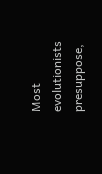Most evolutionists presuppose,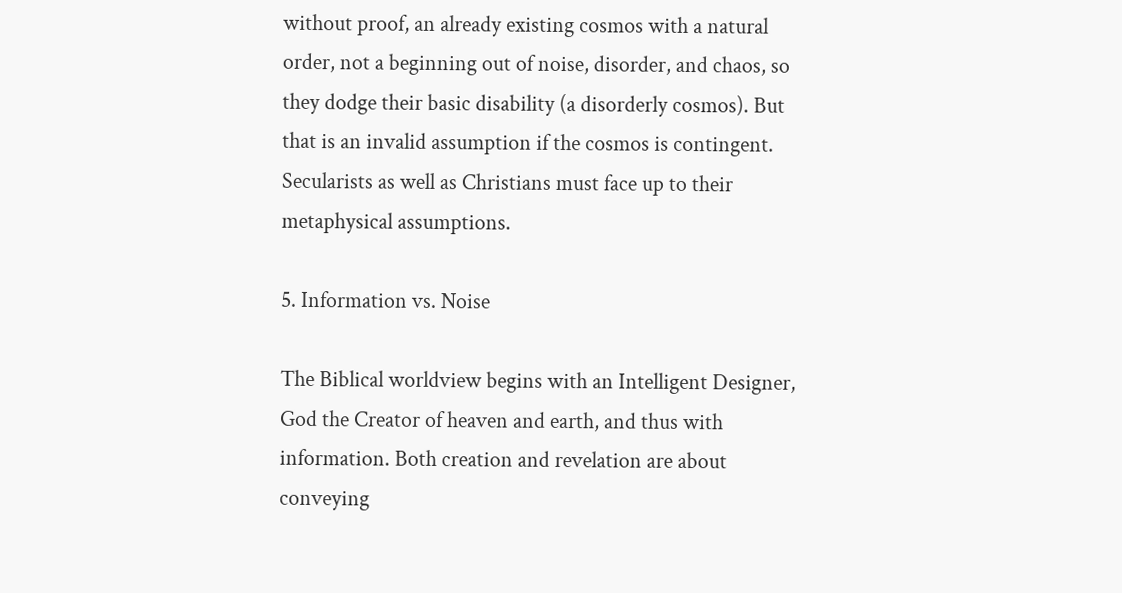without proof, an already existing cosmos with a natural order, not a beginning out of noise, disorder, and chaos, so they dodge their basic disability (a disorderly cosmos). But that is an invalid assumption if the cosmos is contingent. Secularists as well as Christians must face up to their metaphysical assumptions.

5. Information vs. Noise

The Biblical worldview begins with an Intelligent Designer, God the Creator of heaven and earth, and thus with information. Both creation and revelation are about conveying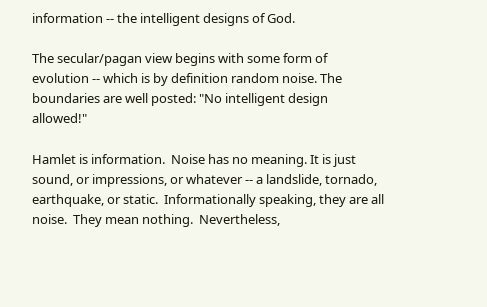information -- the intelligent designs of God.

The secular/pagan view begins with some form of evolution -- which is by definition random noise. The boundaries are well posted: "No intelligent design allowed!"

Hamlet is information.  Noise has no meaning. It is just sound, or impressions, or whatever -- a landslide, tornado, earthquake, or static.  Informationally speaking, they are all noise.  They mean nothing.  Nevertheless,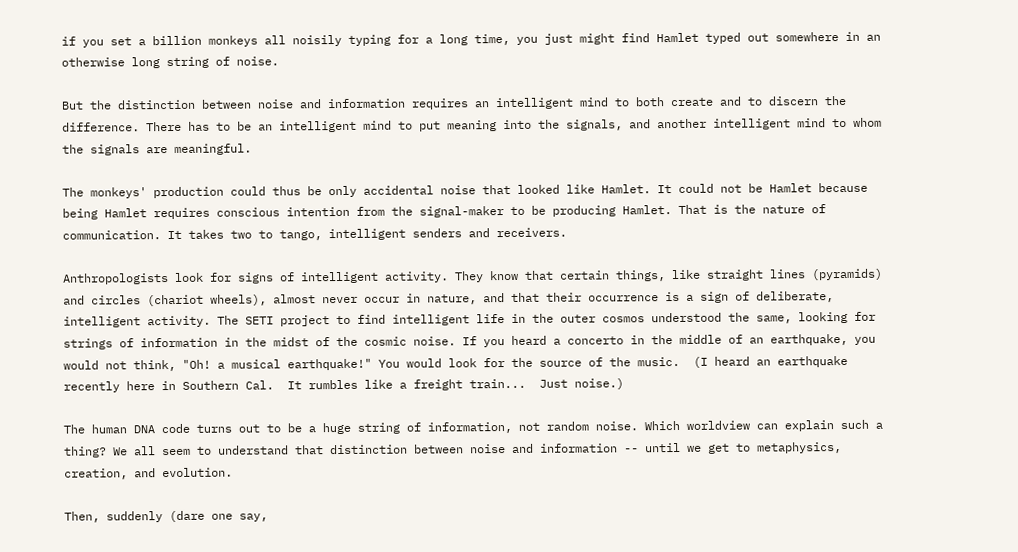if you set a billion monkeys all noisily typing for a long time, you just might find Hamlet typed out somewhere in an otherwise long string of noise.

But the distinction between noise and information requires an intelligent mind to both create and to discern the difference. There has to be an intelligent mind to put meaning into the signals, and another intelligent mind to whom the signals are meaningful.

The monkeys' production could thus be only accidental noise that looked like Hamlet. It could not be Hamlet because being Hamlet requires conscious intention from the signal-maker to be producing Hamlet. That is the nature of communication. It takes two to tango, intelligent senders and receivers.

Anthropologists look for signs of intelligent activity. They know that certain things, like straight lines (pyramids) and circles (chariot wheels), almost never occur in nature, and that their occurrence is a sign of deliberate, intelligent activity. The SETI project to find intelligent life in the outer cosmos understood the same, looking for strings of information in the midst of the cosmic noise. If you heard a concerto in the middle of an earthquake, you would not think, "Oh! a musical earthquake!" You would look for the source of the music.  (I heard an earthquake recently here in Southern Cal.  It rumbles like a freight train...  Just noise.)

The human DNA code turns out to be a huge string of information, not random noise. Which worldview can explain such a thing? We all seem to understand that distinction between noise and information -- until we get to metaphysics, creation, and evolution.

Then, suddenly (dare one say,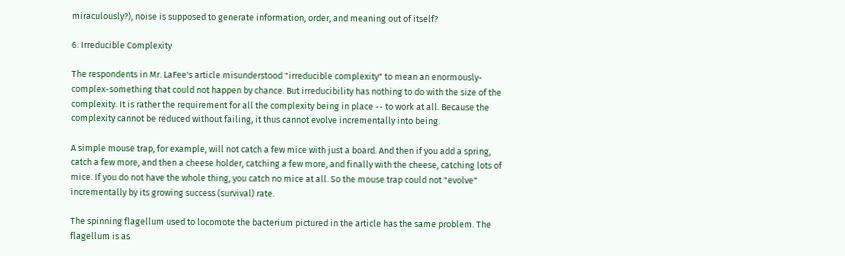miraculously?), noise is supposed to generate information, order, and meaning out of itself?

6. Irreducible Complexity

The respondents in Mr. LaFee's article misunderstood "irreducible complexity" to mean an enormously-complex-something that could not happen by chance. But irreducibility has nothing to do with the size of the complexity. It is rather the requirement for all the complexity being in place -- to work at all. Because the complexity cannot be reduced without failing, it thus cannot evolve incrementally into being.

A simple mouse trap, for example, will not catch a few mice with just a board. And then if you add a spring, catch a few more, and then a cheese holder, catching a few more, and finally with the cheese, catching lots of mice. If you do not have the whole thing, you catch no mice at all. So the mouse trap could not "evolve" incrementally by its growing success (survival) rate.

The spinning flagellum used to locomote the bacterium pictured in the article has the same problem. The flagellum is as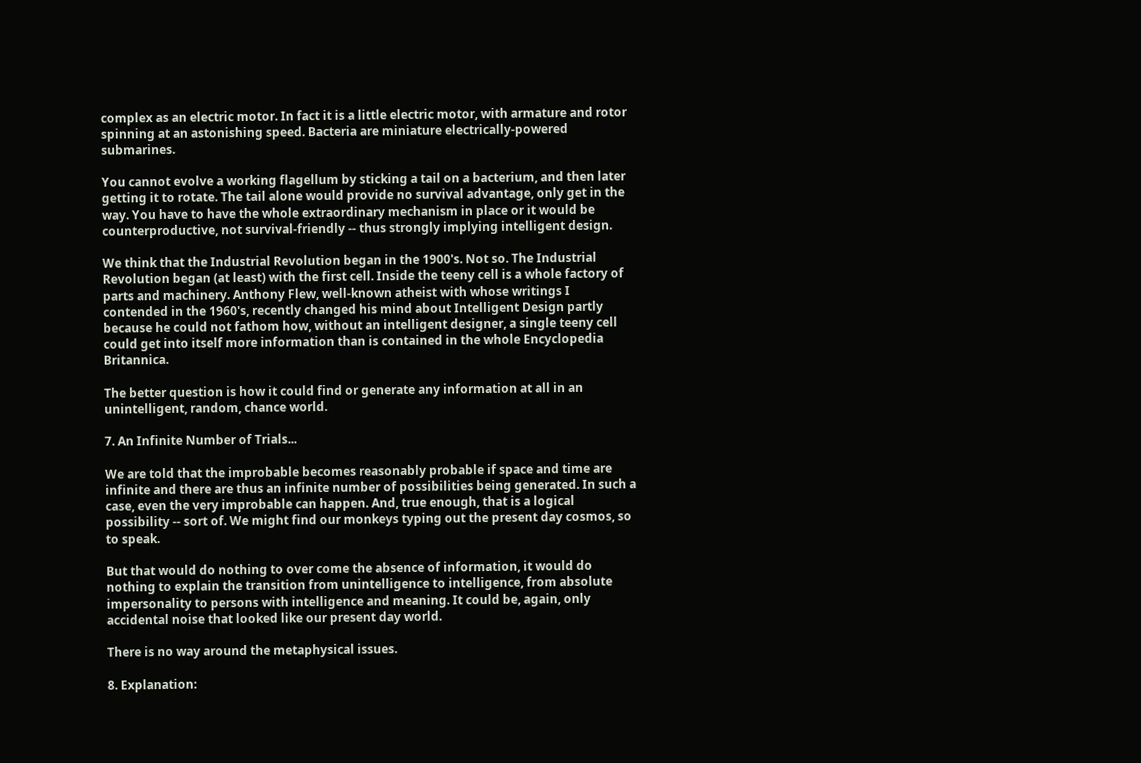complex as an electric motor. In fact it is a little electric motor, with armature and rotor spinning at an astonishing speed. Bacteria are miniature electrically-powered submarines.

You cannot evolve a working flagellum by sticking a tail on a bacterium, and then later getting it to rotate. The tail alone would provide no survival advantage, only get in the way. You have to have the whole extraordinary mechanism in place or it would be counterproductive, not survival-friendly -- thus strongly implying intelligent design.

We think that the Industrial Revolution began in the 1900's. Not so. The Industrial Revolution began (at least) with the first cell. Inside the teeny cell is a whole factory of parts and machinery. Anthony Flew, well-known atheist with whose writings I contended in the 1960's, recently changed his mind about Intelligent Design partly because he could not fathom how, without an intelligent designer, a single teeny cell could get into itself more information than is contained in the whole Encyclopedia Britannica.

The better question is how it could find or generate any information at all in an unintelligent, random, chance world.

7. An Infinite Number of Trials...

We are told that the improbable becomes reasonably probable if space and time are infinite and there are thus an infinite number of possibilities being generated. In such a case, even the very improbable can happen. And, true enough, that is a logical possibility -- sort of. We might find our monkeys typing out the present day cosmos, so to speak.

But that would do nothing to over come the absence of information, it would do nothing to explain the transition from unintelligence to intelligence, from absolute impersonality to persons with intelligence and meaning. It could be, again, only accidental noise that looked like our present day world.

There is no way around the metaphysical issues.

8. Explanation: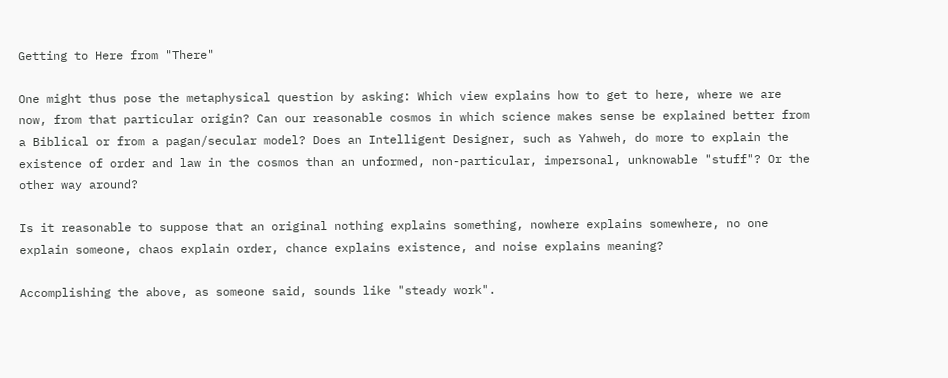Getting to Here from "There"

One might thus pose the metaphysical question by asking: Which view explains how to get to here, where we are now, from that particular origin? Can our reasonable cosmos in which science makes sense be explained better from a Biblical or from a pagan/secular model? Does an Intelligent Designer, such as Yahweh, do more to explain the existence of order and law in the cosmos than an unformed, non-particular, impersonal, unknowable "stuff"? Or the other way around?

Is it reasonable to suppose that an original nothing explains something, nowhere explains somewhere, no one explain someone, chaos explain order, chance explains existence, and noise explains meaning?

Accomplishing the above, as someone said, sounds like "steady work".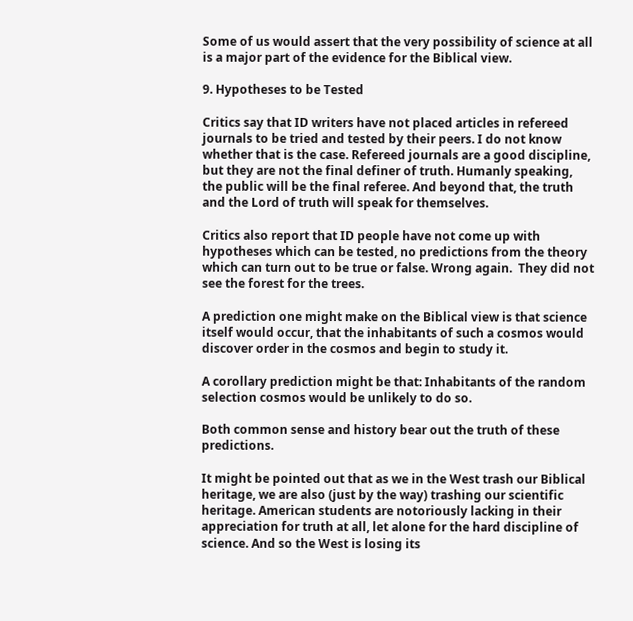Some of us would assert that the very possibility of science at all is a major part of the evidence for the Biblical view.

9. Hypotheses to be Tested

Critics say that ID writers have not placed articles in refereed journals to be tried and tested by their peers. I do not know whether that is the case. Refereed journals are a good discipline, but they are not the final definer of truth. Humanly speaking, the public will be the final referee. And beyond that, the truth and the Lord of truth will speak for themselves.

Critics also report that ID people have not come up with hypotheses which can be tested, no predictions from the theory which can turn out to be true or false. Wrong again.  They did not see the forest for the trees.

A prediction one might make on the Biblical view is that science itself would occur, that the inhabitants of such a cosmos would discover order in the cosmos and begin to study it.

A corollary prediction might be that: Inhabitants of the random selection cosmos would be unlikely to do so.

Both common sense and history bear out the truth of these predictions.

It might be pointed out that as we in the West trash our Biblical heritage, we are also (just by the way) trashing our scientific heritage. American students are notoriously lacking in their appreciation for truth at all, let alone for the hard discipline of science. And so the West is losing its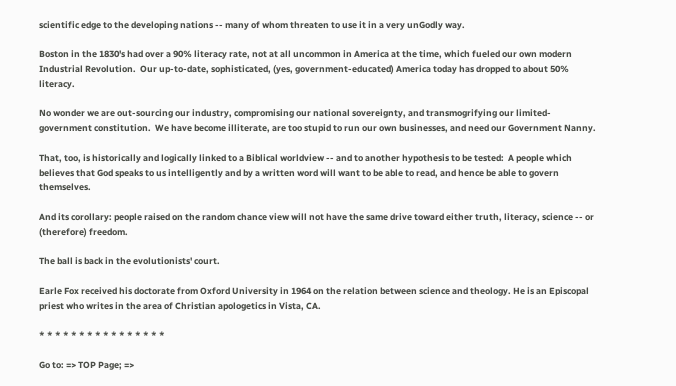scientific edge to the developing nations -- many of whom threaten to use it in a very unGodly way.

Boston in the 1830's had over a 90% literacy rate, not at all uncommon in America at the time, which fueled our own modern Industrial Revolution.  Our up-to-date, sophisticated, (yes, government-educated) America today has dropped to about 50% literacy.

No wonder we are out-sourcing our industry, compromising our national sovereignty, and transmogrifying our limited-government constitution.  We have become illiterate, are too stupid to run our own businesses, and need our Government Nanny.

That, too, is historically and logically linked to a Biblical worldview -- and to another hypothesis to be tested:  A people which believes that God speaks to us intelligently and by a written word will want to be able to read, and hence be able to govern themselves.

And its corollary: people raised on the random chance view will not have the same drive toward either truth, literacy, science -- or (therefore) freedom.

The ball is back in the evolutionists' court.

Earle Fox received his doctorate from Oxford University in 1964 on the relation between science and theology. He is an Episcopal priest who writes in the area of Christian apologetics in Vista, CA.

* * * * * * * * * * * * * * * *

Go to: => TOP Page; =>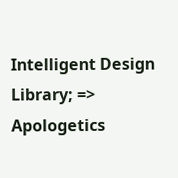Intelligent Design Library; => Apologetics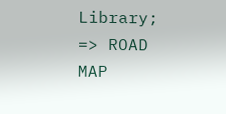Library; => ROAD MAP